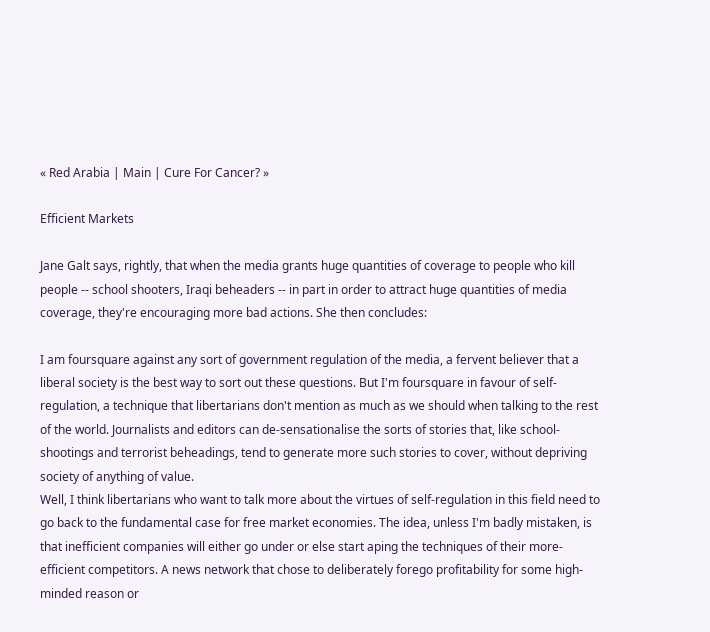« Red Arabia | Main | Cure For Cancer? »

Efficient Markets

Jane Galt says, rightly, that when the media grants huge quantities of coverage to people who kill people -- school shooters, Iraqi beheaders -- in part in order to attract huge quantities of media coverage, they're encouraging more bad actions. She then concludes:

I am foursquare against any sort of government regulation of the media, a fervent believer that a liberal society is the best way to sort out these questions. But I'm foursquare in favour of self-regulation, a technique that libertarians don't mention as much as we should when talking to the rest of the world. Journalists and editors can de-sensationalise the sorts of stories that, like school-shootings and terrorist beheadings, tend to generate more such stories to cover, without depriving society of anything of value.
Well, I think libertarians who want to talk more about the virtues of self-regulation in this field need to go back to the fundamental case for free market economies. The idea, unless I'm badly mistaken, is that inefficient companies will either go under or else start aping the techniques of their more-efficient competitors. A news network that chose to deliberately forego profitability for some high-minded reason or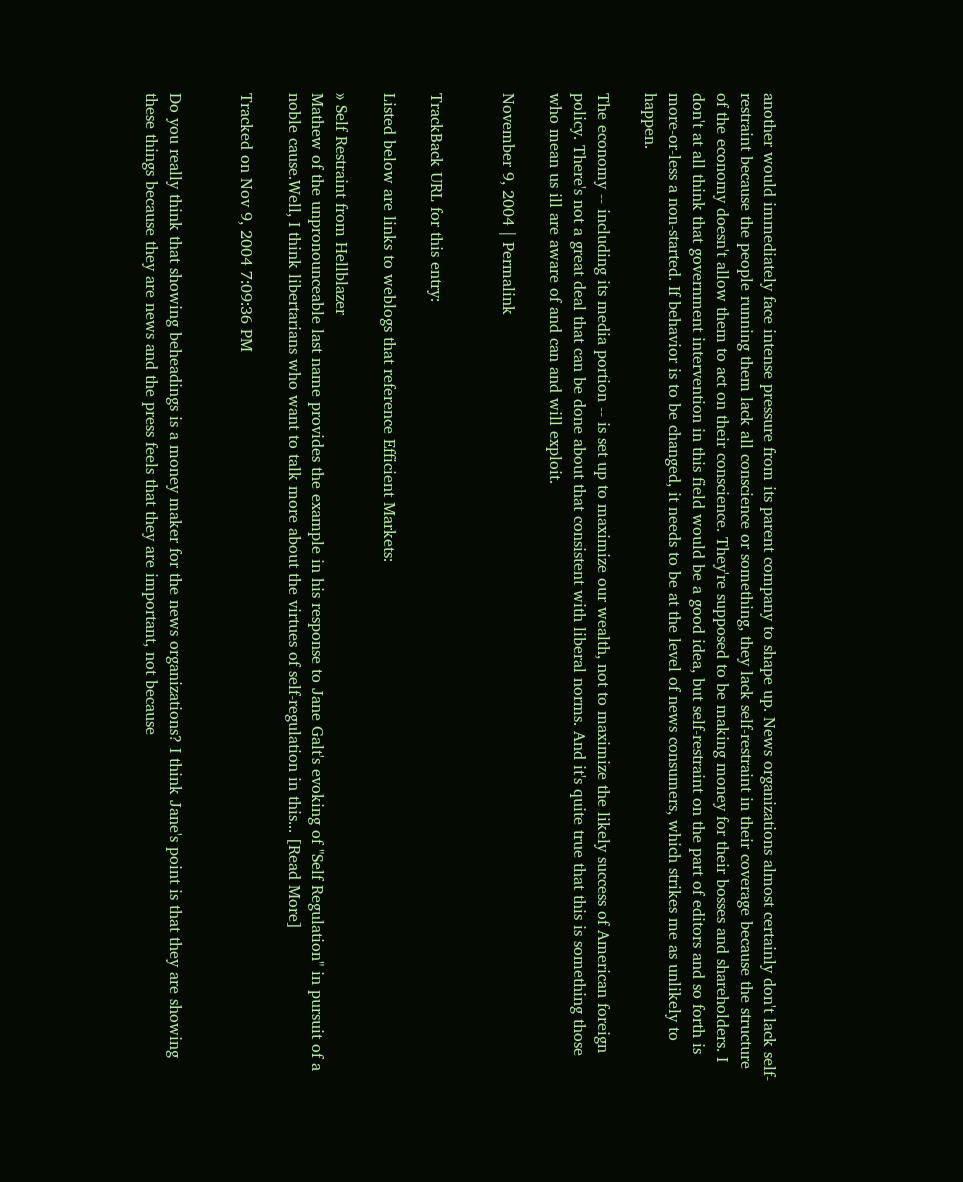another would immediately face intense pressure from its parent company to shape up. News organizations almost certainly don't lack self-restraint because the people running them lack all conscience or something, they lack self-restraint in their coverage because the structure of the economy doesn't allow them to act on their conscience. They're supposed to be making money for their bosses and shareholders. I don't at all think that government intervention in this field would be a good idea, but self-restraint on the part of editors and so forth is more-or-less a non-started. If behavior is to be changed, it needs to be at the level of news consumers, which strikes me as unlikely to happen.

The economy -- including its media portion -- is set up to maximize our wealth, not to maximize the likely success of American foreign policy. There's not a great deal that can be done about that consistent with liberal norms. And it's quite true that this is something those who mean us ill are aware of and can and will exploit.

November 9, 2004 | Permalink


TrackBack URL for this entry:

Listed below are links to weblogs that reference Efficient Markets:

» Self Restraint from Hellblazer
Mathew of the unpronounceable last name provides the example in his response to Jane Galt's evoking of "Self Regulation" in pursuit of a noble cause.Well, I think libertarians who want to talk more about the virtues of self-regulation in this... [Read More]

Tracked on Nov 9, 2004 7:09:36 PM


Do you really think that showing beheadings is a money maker for the news organizations? I think Jane's point is that they are showing these things because they are news and the press feels that they are important, not because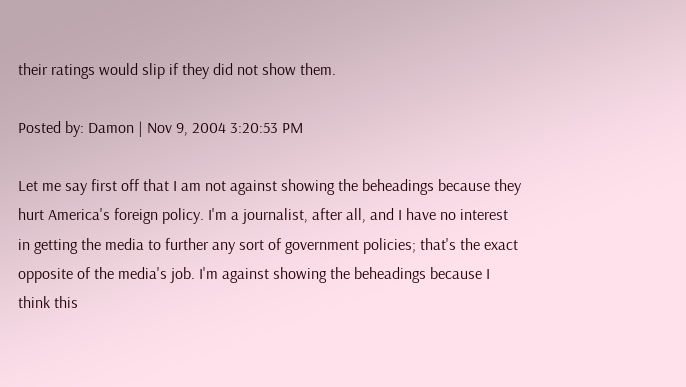their ratings would slip if they did not show them.

Posted by: Damon | Nov 9, 2004 3:20:53 PM

Let me say first off that I am not against showing the beheadings because they hurt America's foreign policy. I'm a journalist, after all, and I have no interest in getting the media to further any sort of government policies; that's the exact opposite of the media's job. I'm against showing the beheadings because I think this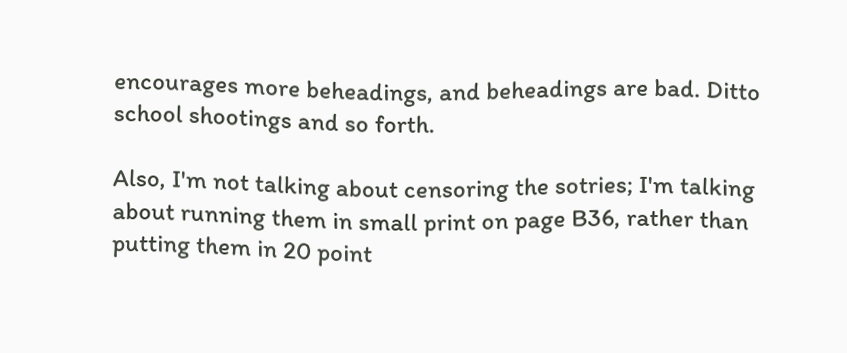encourages more beheadings, and beheadings are bad. Ditto school shootings and so forth.

Also, I'm not talking about censoring the sotries; I'm talking about running them in small print on page B36, rather than putting them in 20 point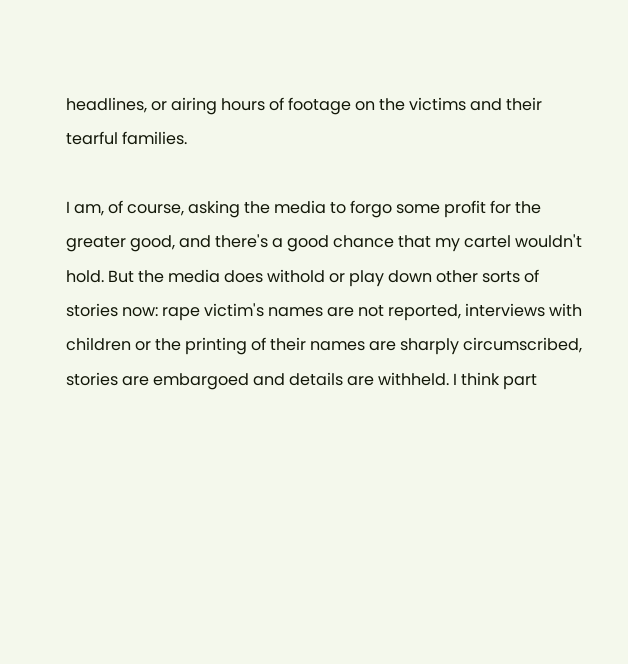headlines, or airing hours of footage on the victims and their tearful families.

I am, of course, asking the media to forgo some profit for the greater good, and there's a good chance that my cartel wouldn't hold. But the media does withold or play down other sorts of stories now: rape victim's names are not reported, interviews with children or the printing of their names are sharply circumscribed, stories are embargoed and details are withheld. I think part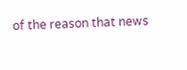of the reason that news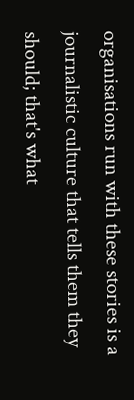organisations run with these stories is a journalistic culture that tells them they should; that's what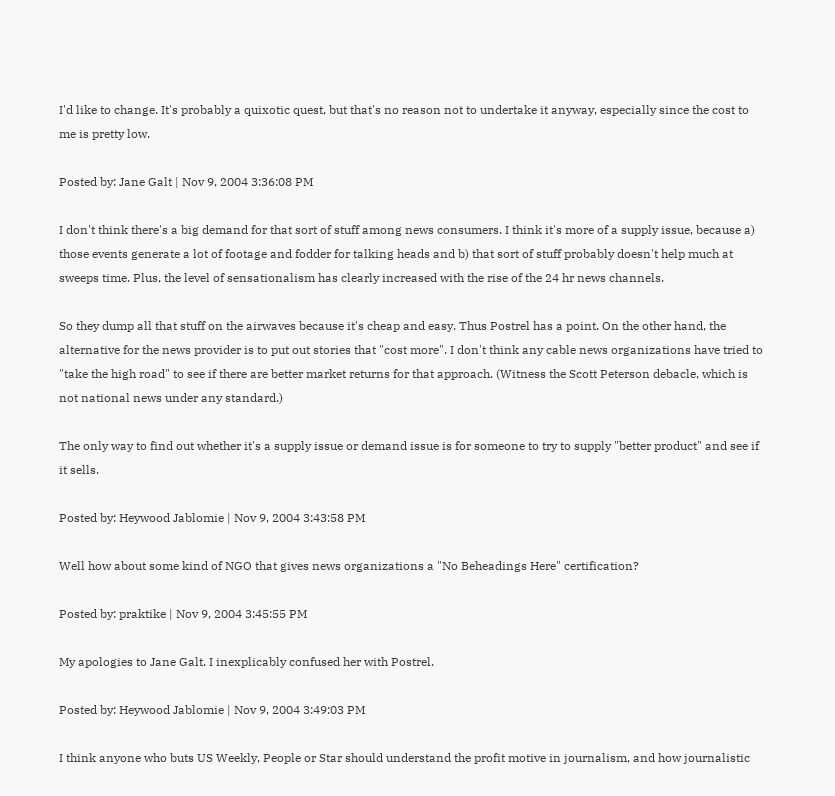I'd like to change. It's probably a quixotic quest, but that's no reason not to undertake it anyway, especially since the cost to me is pretty low.

Posted by: Jane Galt | Nov 9, 2004 3:36:08 PM

I don't think there's a big demand for that sort of stuff among news consumers. I think it's more of a supply issue, because a) those events generate a lot of footage and fodder for talking heads and b) that sort of stuff probably doesn't help much at sweeps time. Plus, the level of sensationalism has clearly increased with the rise of the 24 hr news channels.

So they dump all that stuff on the airwaves because it's cheap and easy. Thus Postrel has a point. On the other hand, the alternative for the news provider is to put out stories that "cost more". I don't think any cable news organizations have tried to "take the high road" to see if there are better market returns for that approach. (Witness the Scott Peterson debacle, which is not national news under any standard.)

The only way to find out whether it's a supply issue or demand issue is for someone to try to supply "better product" and see if it sells.

Posted by: Heywood Jablomie | Nov 9, 2004 3:43:58 PM

Well how about some kind of NGO that gives news organizations a "No Beheadings Here" certification?

Posted by: praktike | Nov 9, 2004 3:45:55 PM

My apologies to Jane Galt. I inexplicably confused her with Postrel.

Posted by: Heywood Jablomie | Nov 9, 2004 3:49:03 PM

I think anyone who buts US Weekly, People or Star should understand the profit motive in journalism, and how journalistic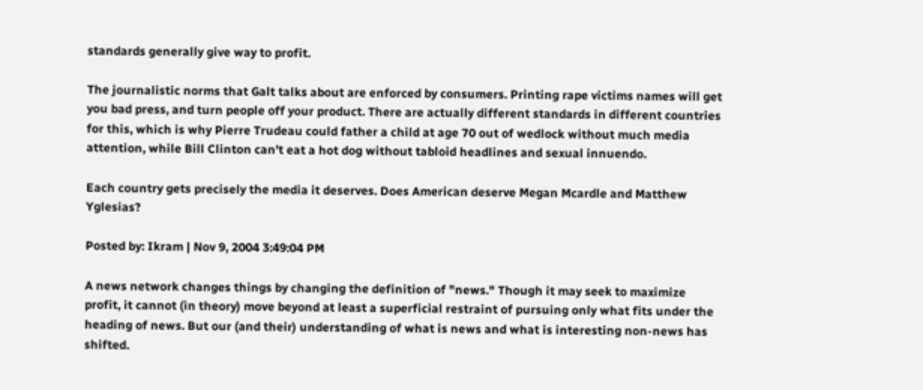standards generally give way to profit.

The journalistic norms that Galt talks about are enforced by consumers. Printing rape victims names will get you bad press, and turn people off your product. There are actually different standards in different countries for this, which is why Pierre Trudeau could father a child at age 70 out of wedlock without much media attention, while Bill Clinton can't eat a hot dog without tabloid headlines and sexual innuendo.

Each country gets precisely the media it deserves. Does American deserve Megan Mcardle and Matthew Yglesias?

Posted by: Ikram | Nov 9, 2004 3:49:04 PM

A news network changes things by changing the definition of "news." Though it may seek to maximize profit, it cannot (in theory) move beyond at least a superficial restraint of pursuing only what fits under the heading of news. But our (and their) understanding of what is news and what is interesting non-news has shifted.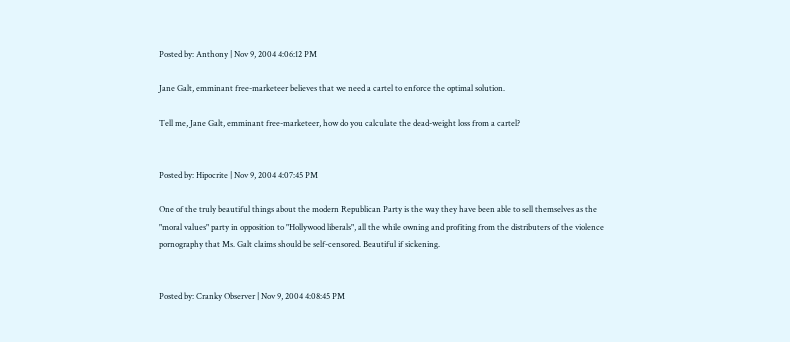Posted by: Anthony | Nov 9, 2004 4:06:12 PM

Jane Galt, emminant free-marketeer believes that we need a cartel to enforce the optimal solution.

Tell me, Jane Galt, emminant free-marketeer, how do you calculate the dead-weight loss from a cartel?


Posted by: Hipocrite | Nov 9, 2004 4:07:45 PM

One of the truly beautiful things about the modern Republican Party is the way they have been able to sell themselves as the "moral values" party in opposition to "Hollywood liberals", all the while owning and profiting from the distributers of the violence pornography that Ms. Galt claims should be self-censored. Beautiful if sickening.


Posted by: Cranky Observer | Nov 9, 2004 4:08:45 PM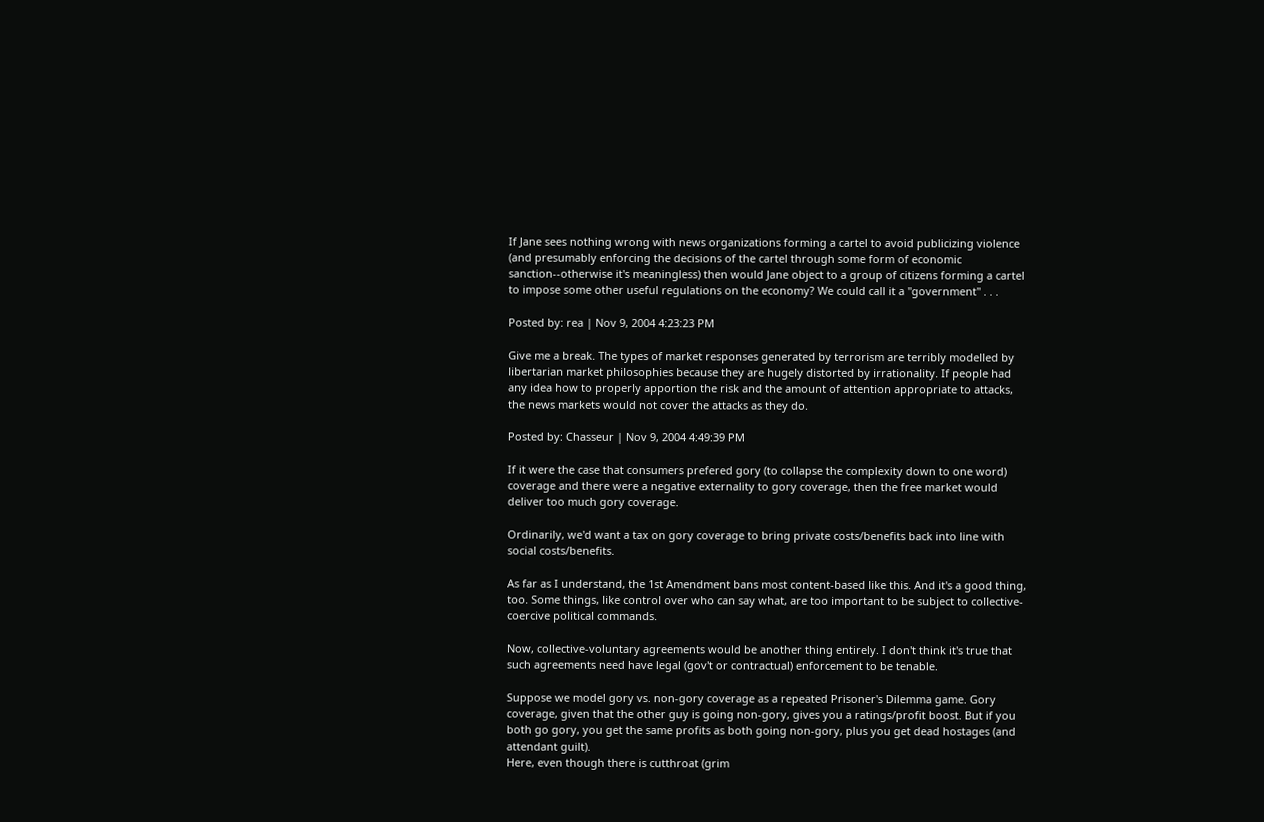If Jane sees nothing wrong with news organizations forming a cartel to avoid publicizing violence (and presumably enforcing the decisions of the cartel through some form of economic sanction--otherwise it's meaningless) then would Jane object to a group of citizens forming a cartel to impose some other useful regulations on the economy? We could call it a "government" . . .

Posted by: rea | Nov 9, 2004 4:23:23 PM

Give me a break. The types of market responses generated by terrorism are terribly modelled by libertarian market philosophies because they are hugely distorted by irrationality. If people had any idea how to properly apportion the risk and the amount of attention appropriate to attacks, the news markets would not cover the attacks as they do.

Posted by: Chasseur | Nov 9, 2004 4:49:39 PM

If it were the case that consumers prefered gory (to collapse the complexity down to one word) coverage and there were a negative externality to gory coverage, then the free market would deliver too much gory coverage.

Ordinarily, we'd want a tax on gory coverage to bring private costs/benefits back into line with social costs/benefits.

As far as I understand, the 1st Amendment bans most content-based like this. And it's a good thing, too. Some things, like control over who can say what, are too important to be subject to collective-coercive political commands.

Now, collective-voluntary agreements would be another thing entirely. I don't think it's true that such agreements need have legal (gov't or contractual) enforcement to be tenable.

Suppose we model gory vs. non-gory coverage as a repeated Prisoner's Dilemma game. Gory coverage, given that the other guy is going non-gory, gives you a ratings/profit boost. But if you both go gory, you get the same profits as both going non-gory, plus you get dead hostages (and attendant guilt).
Here, even though there is cutthroat (grim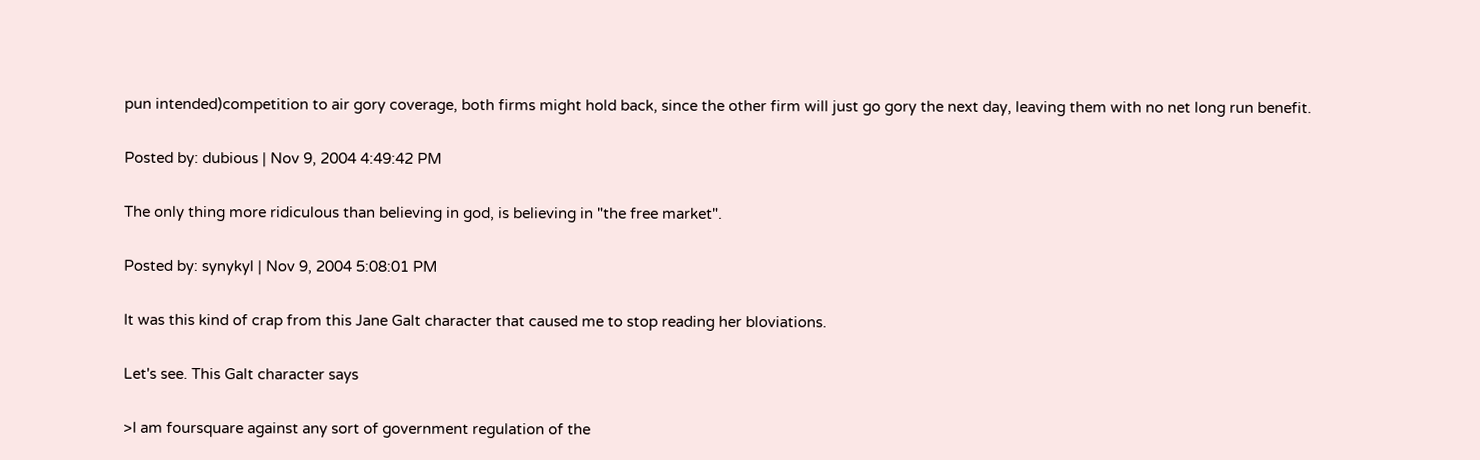pun intended)competition to air gory coverage, both firms might hold back, since the other firm will just go gory the next day, leaving them with no net long run benefit.

Posted by: dubious | Nov 9, 2004 4:49:42 PM

The only thing more ridiculous than believing in god, is believing in "the free market".

Posted by: synykyl | Nov 9, 2004 5:08:01 PM

It was this kind of crap from this Jane Galt character that caused me to stop reading her bloviations.

Let's see. This Galt character says

>I am foursquare against any sort of government regulation of the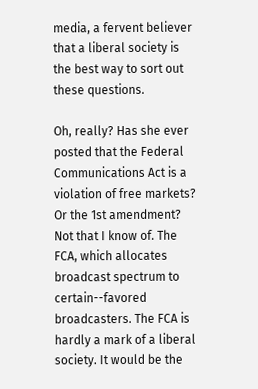media, a fervent believer that a liberal society is the best way to sort out these questions.

Oh, really? Has she ever posted that the Federal Communications Act is a violation of free markets? Or the 1st amendment? Not that I know of. The FCA, which allocates broadcast spectrum to certain--favored broadcasters. The FCA is hardly a mark of a liberal society. It would be the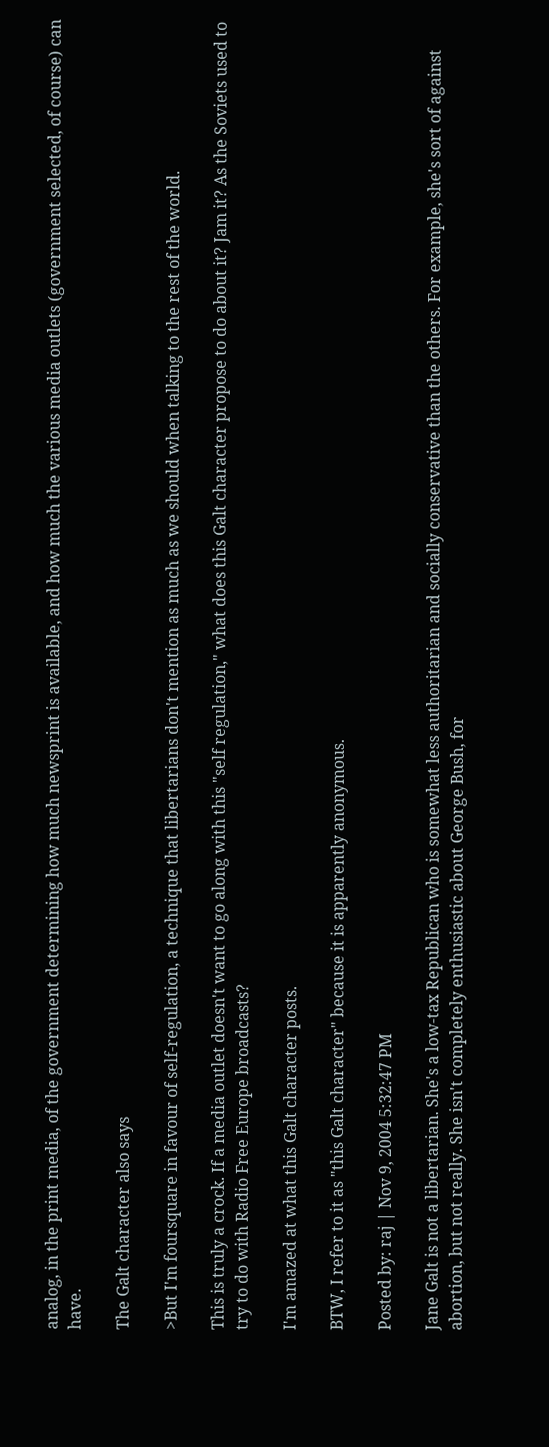analog, in the print media, of the government determining how much newsprint is available, and how much the various media outlets (government selected, of course) can have.

The Galt character also says

>But I'm foursquare in favour of self-regulation, a technique that libertarians don't mention as much as we should when talking to the rest of the world.

This is truly a crock. If a media outlet doesn't want to go along with this "self regulation," what does this Galt character propose to do about it? Jam it? As the Soviets used to try to do with Radio Free Europe broadcasts?

I'm amazed at what this Galt character posts.

BTW, I refer to it as "this Galt character" because it is apparently anonymous.

Posted by: raj | Nov 9, 2004 5:32:47 PM

Jane Galt is not a libertarian. She's a low-tax Republican who is somewhat less authoritarian and socially conservative than the others. For example, she's sort of against abortion, but not really. She isn't completely enthusiastic about George Bush, for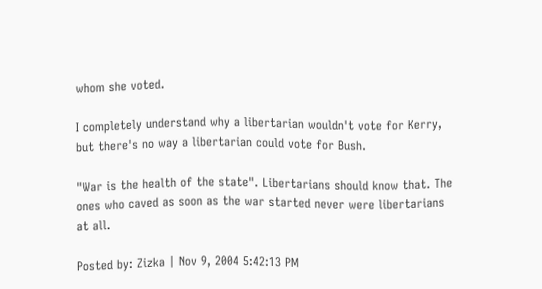whom she voted.

I completely understand why a libertarian wouldn't vote for Kerry, but there's no way a libertarian could vote for Bush.

"War is the health of the state". Libertarians should know that. The ones who caved as soon as the war started never were libertarians at all.

Posted by: Zizka | Nov 9, 2004 5:42:13 PM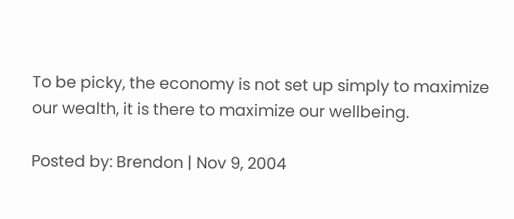To be picky, the economy is not set up simply to maximize our wealth, it is there to maximize our wellbeing.

Posted by: Brendon | Nov 9, 2004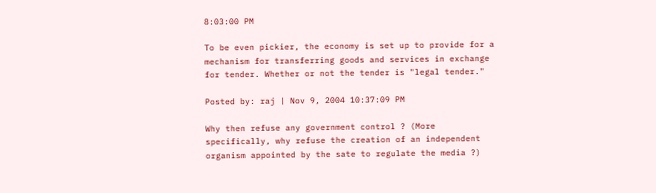8:03:00 PM

To be even pickier, the economy is set up to provide for a mechanism for transferring goods and services in exchange for tender. Whether or not the tender is "legal tender."

Posted by: raj | Nov 9, 2004 10:37:09 PM

Why then refuse any government control ? (More specifically, why refuse the creation of an independent organism appointed by the sate to regulate the media ?)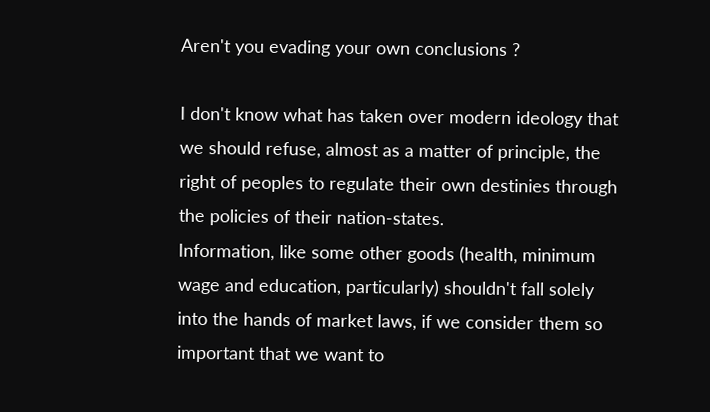Aren't you evading your own conclusions ?

I don't know what has taken over modern ideology that we should refuse, almost as a matter of principle, the right of peoples to regulate their own destinies through the policies of their nation-states.
Information, like some other goods (health, minimum wage and education, particularly) shouldn't fall solely into the hands of market laws, if we consider them so important that we want to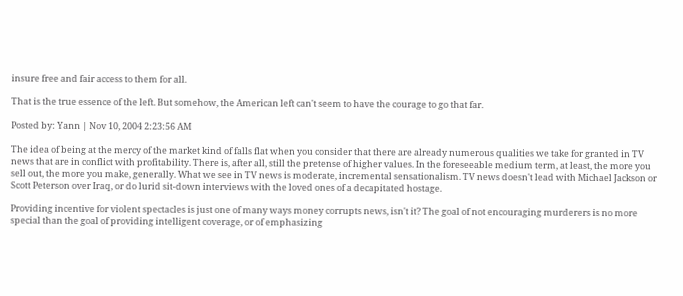insure free and fair access to them for all.

That is the true essence of the left. But somehow, the American left can't seem to have the courage to go that far.

Posted by: Yann | Nov 10, 2004 2:23:56 AM

The idea of being at the mercy of the market kind of falls flat when you consider that there are already numerous qualities we take for granted in TV news that are in conflict with profitability. There is, after all, still the pretense of higher values. In the foreseeable medium term, at least, the more you sell out, the more you make, generally. What we see in TV news is moderate, incremental sensationalism. TV news doesn't lead with Michael Jackson or Scott Peterson over Iraq, or do lurid sit-down interviews with the loved ones of a decapitated hostage.

Providing incentive for violent spectacles is just one of many ways money corrupts news, isn't it? The goal of not encouraging murderers is no more special than the goal of providing intelligent coverage, or of emphasizing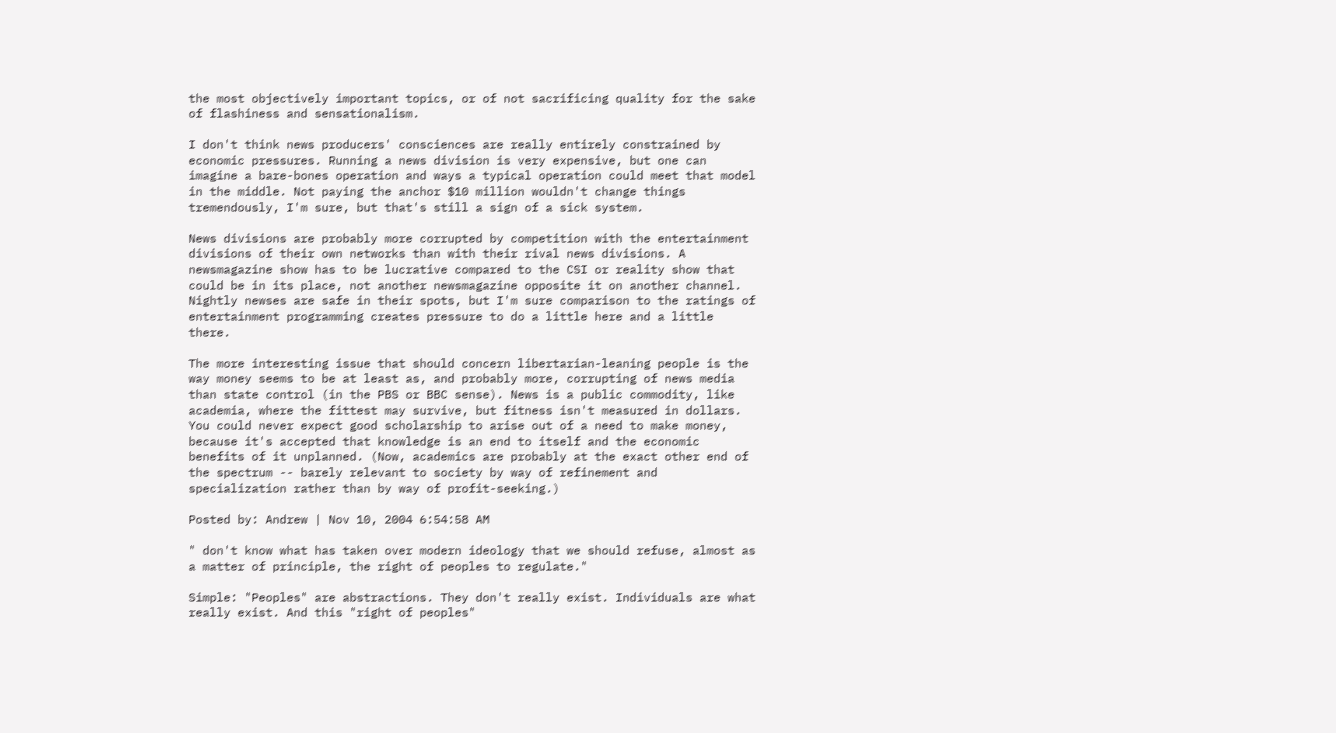the most objectively important topics, or of not sacrificing quality for the sake of flashiness and sensationalism.

I don't think news producers' consciences are really entirely constrained by economic pressures. Running a news division is very expensive, but one can imagine a bare-bones operation and ways a typical operation could meet that model in the middle. Not paying the anchor $10 million wouldn't change things tremendously, I'm sure, but that's still a sign of a sick system.

News divisions are probably more corrupted by competition with the entertainment divisions of their own networks than with their rival news divisions. A newsmagazine show has to be lucrative compared to the CSI or reality show that could be in its place, not another newsmagazine opposite it on another channel. Nightly newses are safe in their spots, but I'm sure comparison to the ratings of entertainment programming creates pressure to do a little here and a little there.

The more interesting issue that should concern libertarian-leaning people is the way money seems to be at least as, and probably more, corrupting of news media than state control (in the PBS or BBC sense). News is a public commodity, like academia, where the fittest may survive, but fitness isn't measured in dollars. You could never expect good scholarship to arise out of a need to make money, because it's accepted that knowledge is an end to itself and the economic benefits of it unplanned. (Now, academics are probably at the exact other end of the spectrum -- barely relevant to society by way of refinement and specialization rather than by way of profit-seeking.)

Posted by: Andrew | Nov 10, 2004 6:54:58 AM

" don't know what has taken over modern ideology that we should refuse, almost as a matter of principle, the right of peoples to regulate."

Simple: "Peoples" are abstractions. They don't really exist. Individuals are what really exist. And this "right of peoples"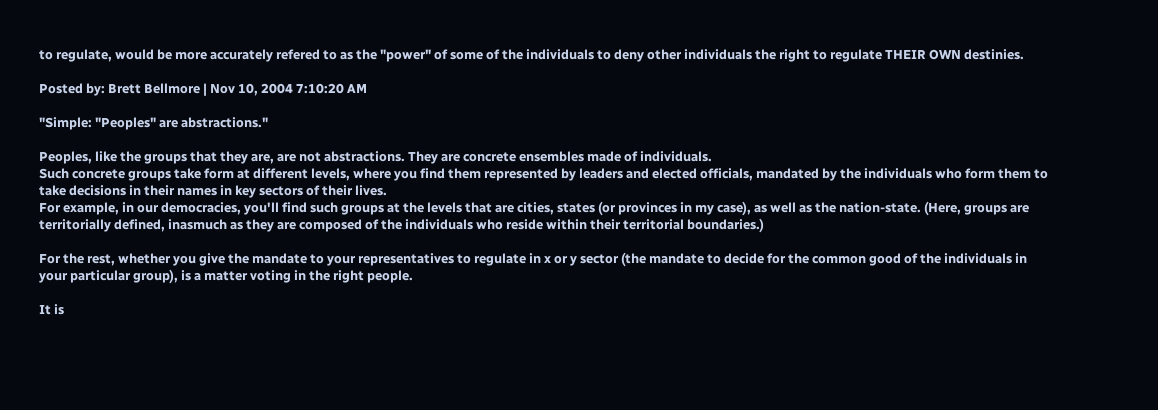to regulate, would be more accurately refered to as the "power" of some of the individuals to deny other individuals the right to regulate THEIR OWN destinies.

Posted by: Brett Bellmore | Nov 10, 2004 7:10:20 AM

"Simple: "Peoples" are abstractions."

Peoples, like the groups that they are, are not abstractions. They are concrete ensembles made of individuals.
Such concrete groups take form at different levels, where you find them represented by leaders and elected officials, mandated by the individuals who form them to take decisions in their names in key sectors of their lives.
For example, in our democracies, you'll find such groups at the levels that are cities, states (or provinces in my case), as well as the nation-state. (Here, groups are territorially defined, inasmuch as they are composed of the individuals who reside within their territorial boundaries.)

For the rest, whether you give the mandate to your representatives to regulate in x or y sector (the mandate to decide for the common good of the individuals in your particular group), is a matter voting in the right people.

It is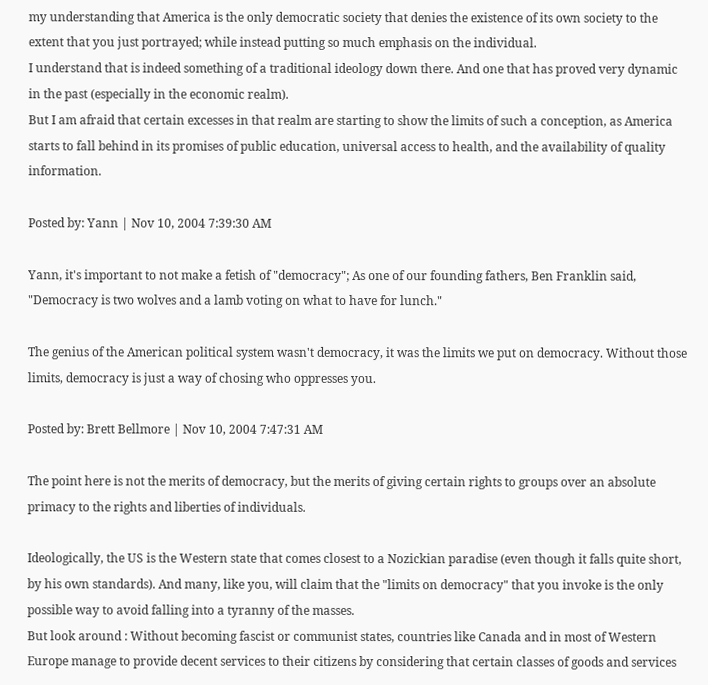my understanding that America is the only democratic society that denies the existence of its own society to the extent that you just portrayed; while instead putting so much emphasis on the individual.
I understand that is indeed something of a traditional ideology down there. And one that has proved very dynamic in the past (especially in the economic realm).
But I am afraid that certain excesses in that realm are starting to show the limits of such a conception, as America starts to fall behind in its promises of public education, universal access to health, and the availability of quality information.

Posted by: Yann | Nov 10, 2004 7:39:30 AM

Yann, it's important to not make a fetish of "democracy"; As one of our founding fathers, Ben Franklin said, "Democracy is two wolves and a lamb voting on what to have for lunch."

The genius of the American political system wasn't democracy, it was the limits we put on democracy. Without those limits, democracy is just a way of chosing who oppresses you.

Posted by: Brett Bellmore | Nov 10, 2004 7:47:31 AM

The point here is not the merits of democracy, but the merits of giving certain rights to groups over an absolute primacy to the rights and liberties of individuals.

Ideologically, the US is the Western state that comes closest to a Nozickian paradise (even though it falls quite short, by his own standards). And many, like you, will claim that the "limits on democracy" that you invoke is the only possible way to avoid falling into a tyranny of the masses.
But look around : Without becoming fascist or communist states, countries like Canada and in most of Western Europe manage to provide decent services to their citizens by considering that certain classes of goods and services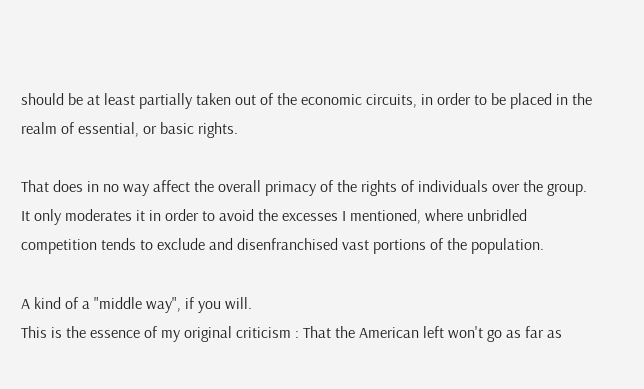should be at least partially taken out of the economic circuits, in order to be placed in the realm of essential, or basic rights.

That does in no way affect the overall primacy of the rights of individuals over the group. It only moderates it in order to avoid the excesses I mentioned, where unbridled competition tends to exclude and disenfranchised vast portions of the population.

A kind of a "middle way", if you will.
This is the essence of my original criticism : That the American left won't go as far as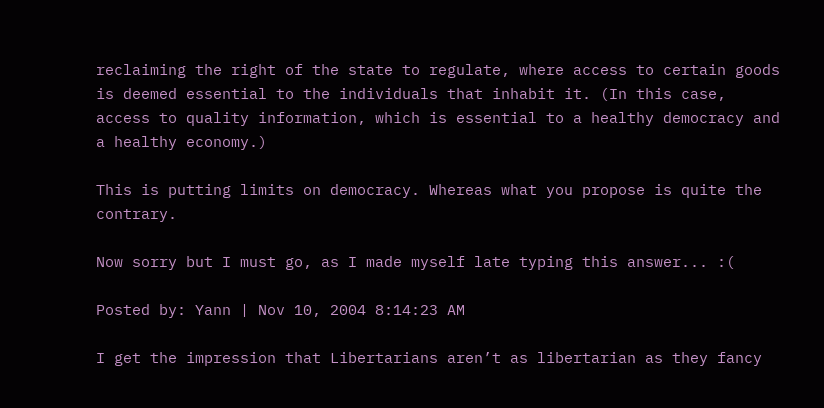reclaiming the right of the state to regulate, where access to certain goods is deemed essential to the individuals that inhabit it. (In this case, access to quality information, which is essential to a healthy democracy and a healthy economy.)

This is putting limits on democracy. Whereas what you propose is quite the contrary.

Now sorry but I must go, as I made myself late typing this answer... :(

Posted by: Yann | Nov 10, 2004 8:14:23 AM

I get the impression that Libertarians aren’t as libertarian as they fancy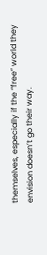themselves, especially if the “free” world they envision doesn’t go their way.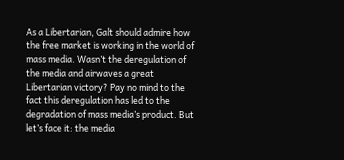As a Libertarian, Galt should admire how the free market is working in the world of mass media. Wasn’t the deregulation of the media and airwaves a great Libertarian victory? Pay no mind to the fact this deregulation has led to the degradation of mass media’s product. But let’s face it: the media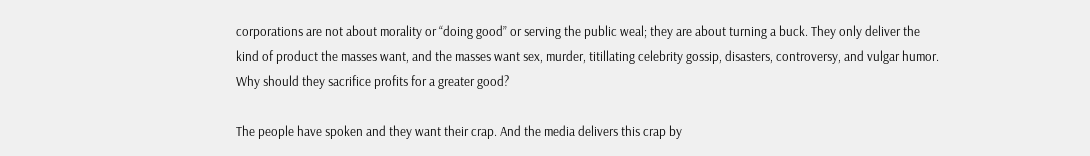corporations are not about morality or “doing good” or serving the public weal; they are about turning a buck. They only deliver the kind of product the masses want, and the masses want sex, murder, titillating celebrity gossip, disasters, controversy, and vulgar humor. Why should they sacrifice profits for a greater good?

The people have spoken and they want their crap. And the media delivers this crap by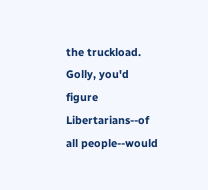the truckload. Golly, you'd figure Libertarians--of all people--would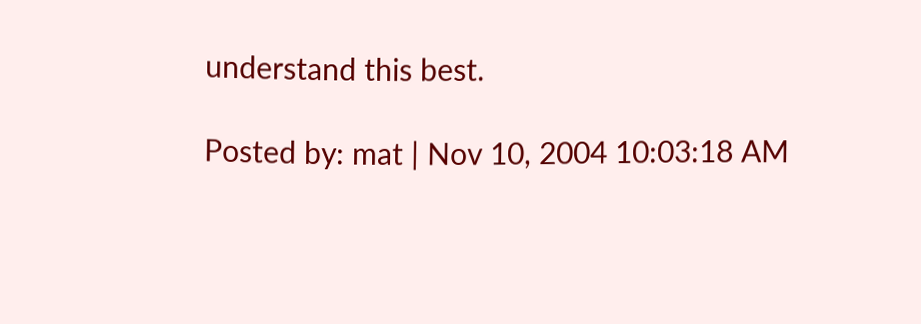understand this best.

Posted by: mat | Nov 10, 2004 10:03:18 AM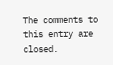The comments to this entry are closed.